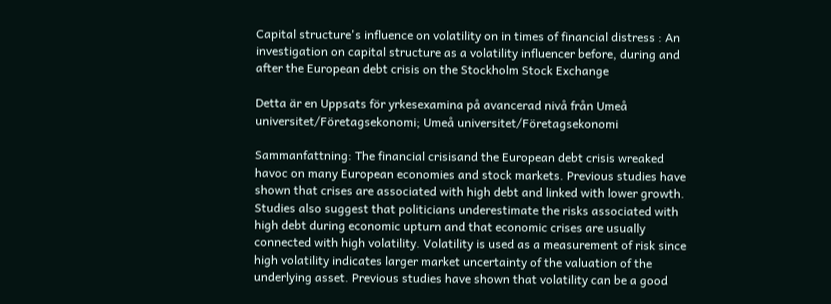Capital structure's influence on volatility on in times of financial distress : An investigation on capital structure as a volatility influencer before, during and after the European debt crisis on the Stockholm Stock Exchange

Detta är en Uppsats för yrkesexamina på avancerad nivå från Umeå universitet/Företagsekonomi; Umeå universitet/Företagsekonomi

Sammanfattning: The financial crisisand the European debt crisis wreaked havoc on many European economies and stock markets. Previous studies have shown that crises are associated with high debt and linked with lower growth. Studies also suggest that politicians underestimate the risks associated with high debt during economic upturn and that economic crises are usually connected with high volatility. Volatility is used as a measurement of risk since high volatility indicates larger market uncertainty of the valuation of the underlying asset. Previous studies have shown that volatility can be a good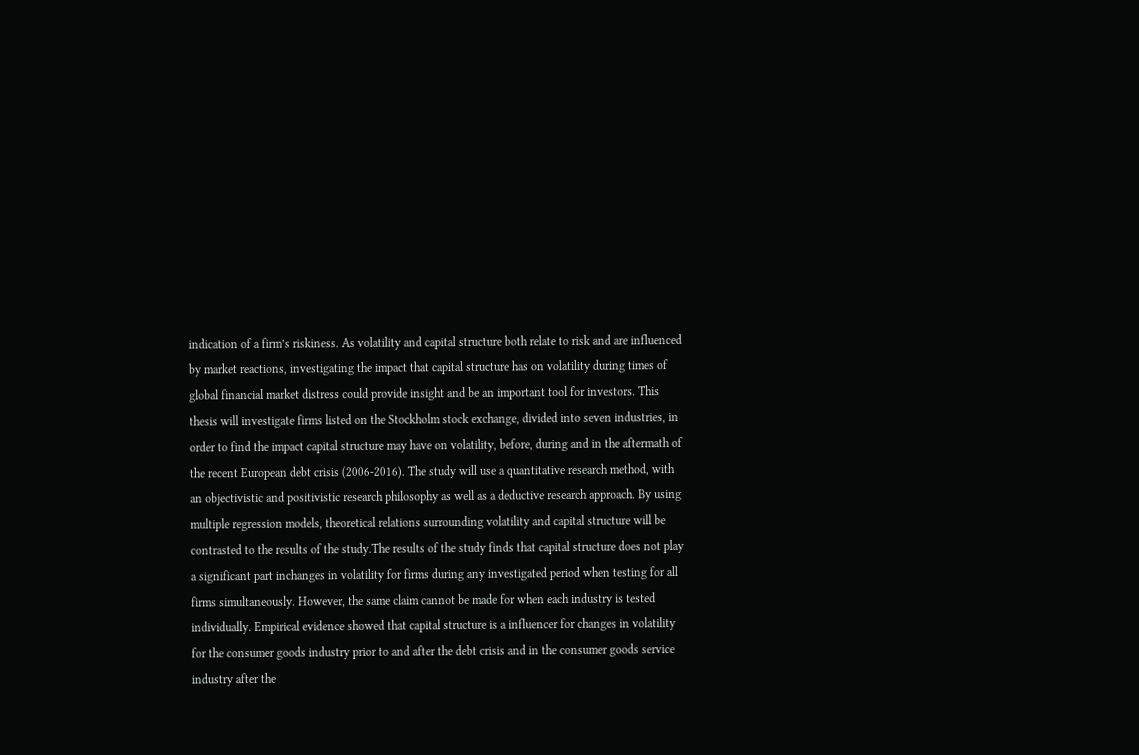indication of a firm’s riskiness. As volatility and capital structure both relate to risk and are influenced by market reactions, investigating the impact that capital structure has on volatility during times of global financial market distress could provide insight and be an important tool for investors. This thesis will investigate firms listed on the Stockholm stock exchange, divided into seven industries, in order to find the impact capital structure may have on volatility, before, during and in the aftermath of the recent European debt crisis (2006-2016). The study will use a quantitative research method, with an objectivistic and positivistic research philosophy as well as a deductive research approach. By using multiple regression models, theoretical relations surrounding volatility and capital structure will be contrasted to the results of the study.The results of the study finds that capital structure does not play a significant part inchanges in volatility for firms during any investigated period when testing for all firms simultaneously. However, the same claim cannot be made for when each industry is tested individually. Empirical evidence showed that capital structure is a influencer for changes in volatility for the consumer goods industry prior to and after the debt crisis and in the consumer goods service industry after the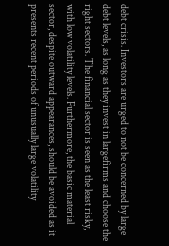debt crisis. Investors are urged to not be concerned by large debt levels, as long as they invest in largefirms and choose the right sectors. The financial sector is seen as the least risky, with low volatility levels. Furthermore, the basic material sector, despite outward appearances, should be avoided as it presents recent periods of unusually large volatility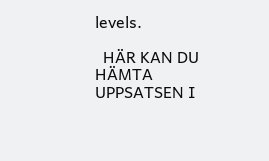levels.

  HÄR KAN DU HÄMTA UPPSATSEN I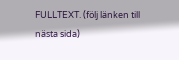FULLTEXT. (följ länken till nästa sida)